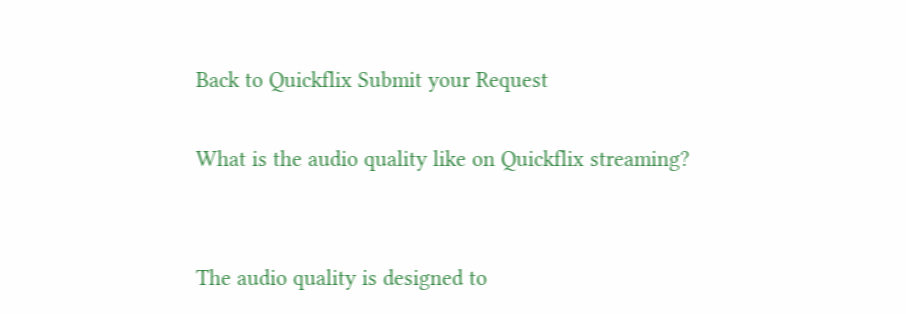Back to Quickflix Submit your Request

What is the audio quality like on Quickflix streaming?


The audio quality is designed to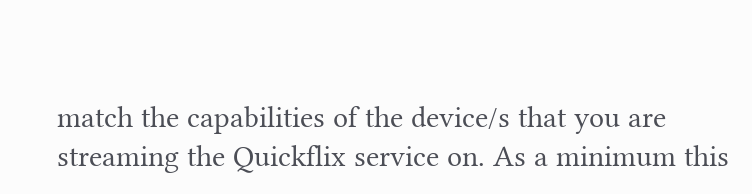match the capabilities of the device/s that you are streaming the Quickflix service on. As a minimum this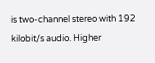is two-channel stereo with 192 kilobit/s audio. Higher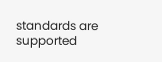standards are supported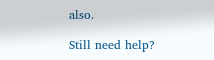also.

Still need help?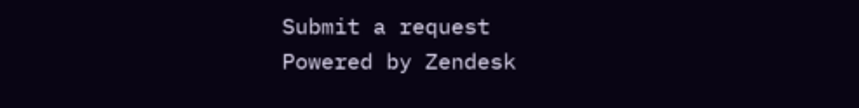Submit a request
Powered by Zendesk